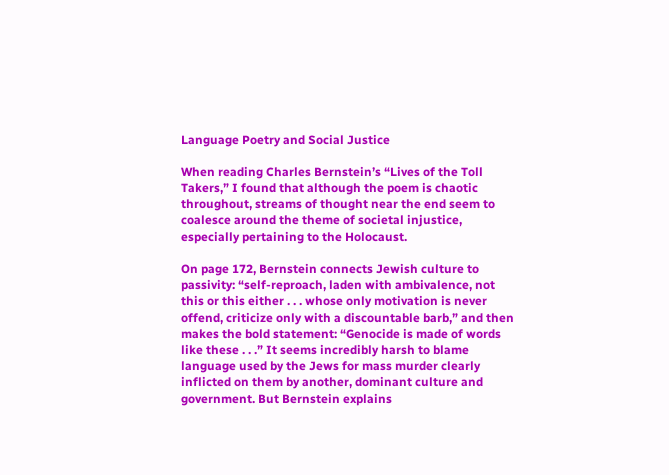Language Poetry and Social Justice

When reading Charles Bernstein’s “Lives of the Toll Takers,” I found that although the poem is chaotic throughout, streams of thought near the end seem to coalesce around the theme of societal injustice, especially pertaining to the Holocaust.

On page 172, Bernstein connects Jewish culture to passivity: “self-reproach, laden with ambivalence, not this or this either . . . whose only motivation is never offend, criticize only with a discountable barb,” and then makes the bold statement: “Genocide is made of words like these . . .” It seems incredibly harsh to blame language used by the Jews for mass murder clearly inflicted on them by another, dominant culture and government. But Bernstein explains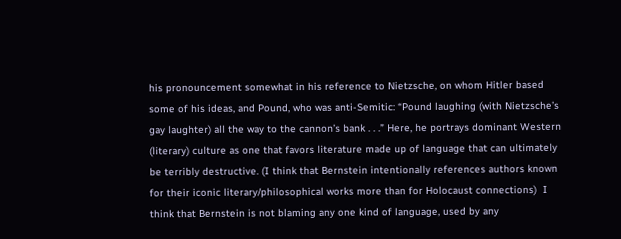his pronouncement somewhat in his reference to Nietzsche, on whom Hitler based some of his ideas, and Pound, who was anti-Semitic: “Pound laughing (with Nietzsche’s gay laughter) all the way to the cannon’s bank . . .” Here, he portrays dominant Western (literary) culture as one that favors literature made up of language that can ultimately be terribly destructive. (I think that Bernstein intentionally references authors known for their iconic literary/philosophical works more than for Holocaust connections)  I think that Bernstein is not blaming any one kind of language, used by any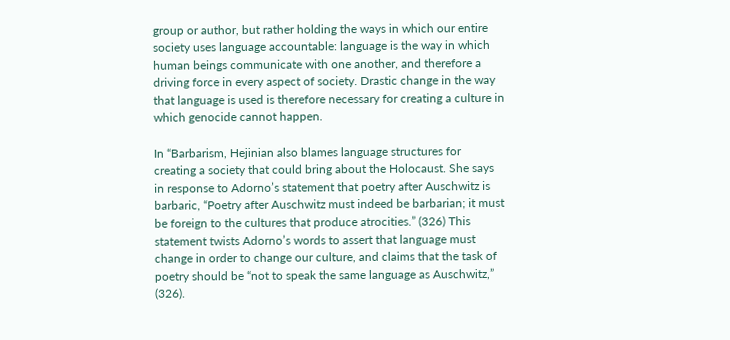group or author, but rather holding the ways in which our entire society uses language accountable: language is the way in which human beings communicate with one another, and therefore a driving force in every aspect of society. Drastic change in the way that language is used is therefore necessary for creating a culture in which genocide cannot happen.

In “Barbarism, Hejinian also blames language structures for creating a society that could bring about the Holocaust. She says in response to Adorno’s statement that poetry after Auschwitz is barbaric, “Poetry after Auschwitz must indeed be barbarian; it must be foreign to the cultures that produce atrocities.” (326) This statement twists Adorno’s words to assert that language must change in order to change our culture, and claims that the task of poetry should be “not to speak the same language as Auschwitz,” (326).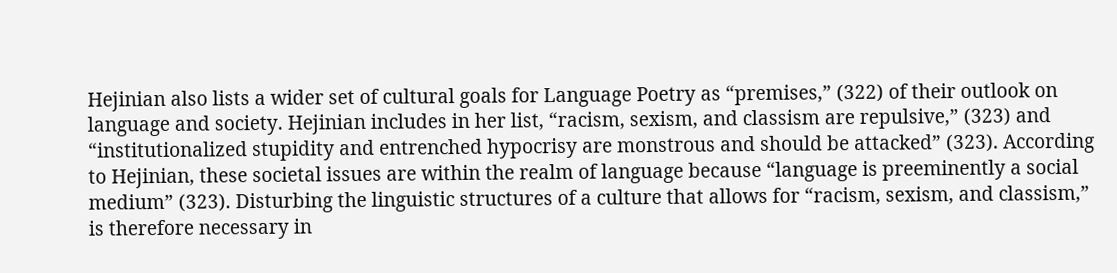Hejinian also lists a wider set of cultural goals for Language Poetry as “premises,” (322) of their outlook on language and society. Hejinian includes in her list, “racism, sexism, and classism are repulsive,” (323) and “institutionalized stupidity and entrenched hypocrisy are monstrous and should be attacked” (323). According to Hejinian, these societal issues are within the realm of language because “language is preeminently a social medium” (323). Disturbing the linguistic structures of a culture that allows for “racism, sexism, and classism,” is therefore necessary in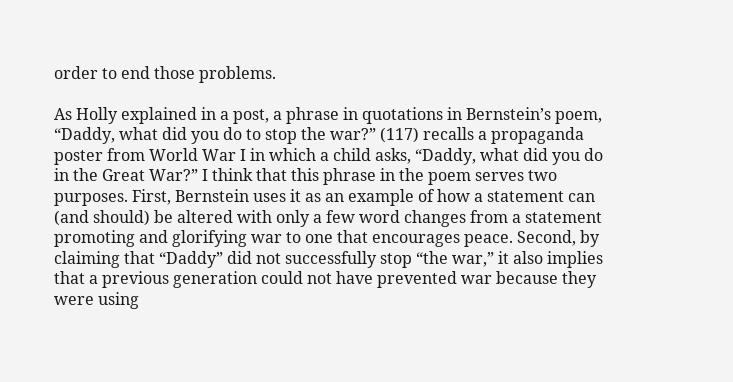order to end those problems.

As Holly explained in a post, a phrase in quotations in Bernstein’s poem, “Daddy, what did you do to stop the war?” (117) recalls a propaganda poster from World War I in which a child asks, “Daddy, what did you do in the Great War?” I think that this phrase in the poem serves two purposes. First, Bernstein uses it as an example of how a statement can (and should) be altered with only a few word changes from a statement promoting and glorifying war to one that encourages peace. Second, by claiming that “Daddy” did not successfully stop “the war,” it also implies that a previous generation could not have prevented war because they were using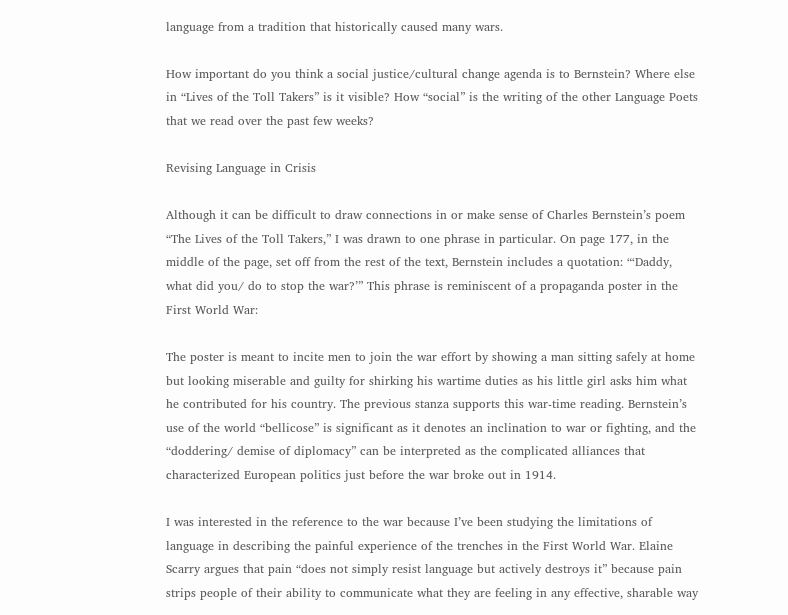language from a tradition that historically caused many wars.

How important do you think a social justice/cultural change agenda is to Bernstein? Where else in “Lives of the Toll Takers” is it visible? How “social” is the writing of the other Language Poets that we read over the past few weeks?

Revising Language in Crisis

Although it can be difficult to draw connections in or make sense of Charles Bernstein’s poem “The Lives of the Toll Takers,” I was drawn to one phrase in particular. On page 177, in the middle of the page, set off from the rest of the text, Bernstein includes a quotation: “‘Daddy, what did you/ do to stop the war?’” This phrase is reminiscent of a propaganda poster in the First World War:

The poster is meant to incite men to join the war effort by showing a man sitting safely at home but looking miserable and guilty for shirking his wartime duties as his little girl asks him what he contributed for his country. The previous stanza supports this war-time reading. Bernstein’s use of the world “bellicose” is significant as it denotes an inclination to war or fighting, and the “doddering/ demise of diplomacy” can be interpreted as the complicated alliances that characterized European politics just before the war broke out in 1914.

I was interested in the reference to the war because I’ve been studying the limitations of language in describing the painful experience of the trenches in the First World War. Elaine Scarry argues that pain “does not simply resist language but actively destroys it” because pain strips people of their ability to communicate what they are feeling in any effective, sharable way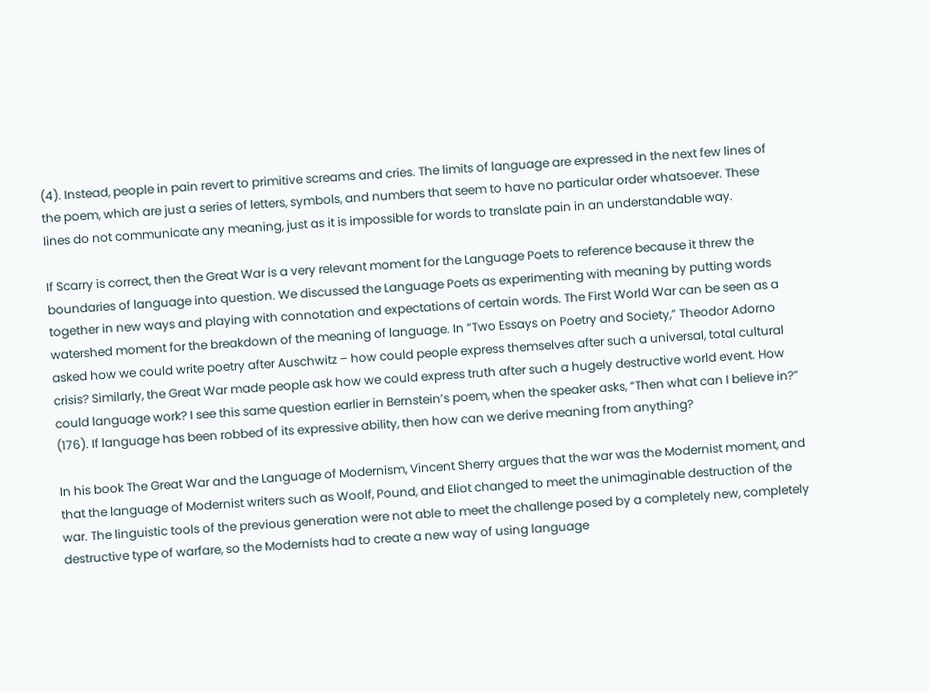(4). Instead, people in pain revert to primitive screams and cries. The limits of language are expressed in the next few lines of the poem, which are just a series of letters, symbols, and numbers that seem to have no particular order whatsoever. These lines do not communicate any meaning, just as it is impossible for words to translate pain in an understandable way.

If Scarry is correct, then the Great War is a very relevant moment for the Language Poets to reference because it threw the boundaries of language into question. We discussed the Language Poets as experimenting with meaning by putting words together in new ways and playing with connotation and expectations of certain words. The First World War can be seen as a watershed moment for the breakdown of the meaning of language. In “Two Essays on Poetry and Society,” Theodor Adorno asked how we could write poetry after Auschwitz – how could people express themselves after such a universal, total cultural crisis? Similarly, the Great War made people ask how we could express truth after such a hugely destructive world event. How could language work? I see this same question earlier in Bernstein’s poem, when the speaker asks, “Then what can I believe in?” (176). If language has been robbed of its expressive ability, then how can we derive meaning from anything?

In his book The Great War and the Language of Modernism, Vincent Sherry argues that the war was the Modernist moment, and that the language of Modernist writers such as Woolf, Pound, and Eliot changed to meet the unimaginable destruction of the war. The linguistic tools of the previous generation were not able to meet the challenge posed by a completely new, completely destructive type of warfare, so the Modernists had to create a new way of using language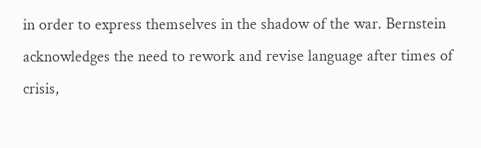in order to express themselves in the shadow of the war. Bernstein acknowledges the need to rework and revise language after times of crisis,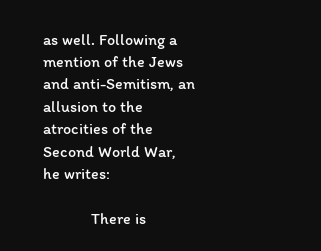as well. Following a mention of the Jews and anti-Semitism, an allusion to the atrocities of the Second World War, he writes:

            There is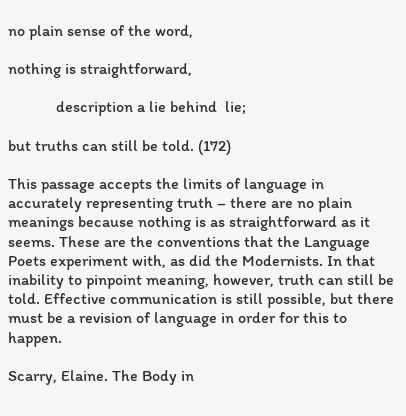no plain sense of the word,

nothing is straightforward,

            description a lie behind  lie;

but truths can still be told. (172)

This passage accepts the limits of language in accurately representing truth – there are no plain meanings because nothing is as straightforward as it seems. These are the conventions that the Language Poets experiment with, as did the Modernists. In that inability to pinpoint meaning, however, truth can still be told. Effective communication is still possible, but there must be a revision of language in order for this to happen.

Scarry, Elaine. The Body in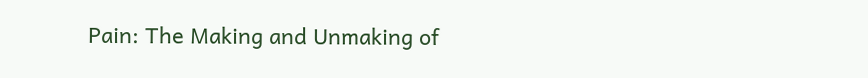Pain: The Making and Unmaking of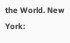the World. New York: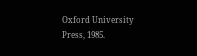Oxford University Press, 1985.